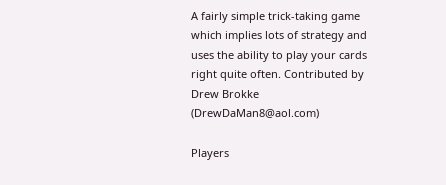A fairly simple trick-taking game which implies lots of strategy and uses the ability to play your cards right quite often. Contributed by Drew Brokke (DrewDaMan8@aol.com)

Players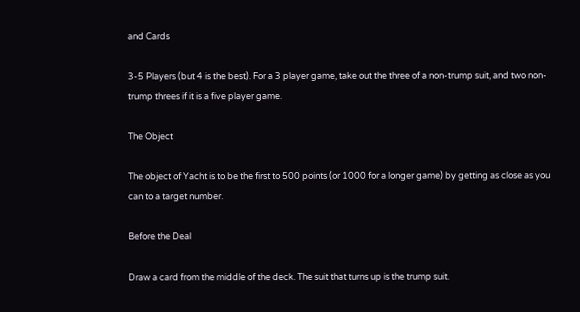and Cards

3-5 Players (but 4 is the best). For a 3 player game, take out the three of a non-trump suit, and two non-trump threes if it is a five player game.

The Object

The object of Yacht is to be the first to 500 points (or 1000 for a longer game) by getting as close as you can to a target number.

Before the Deal

Draw a card from the middle of the deck. The suit that turns up is the trump suit.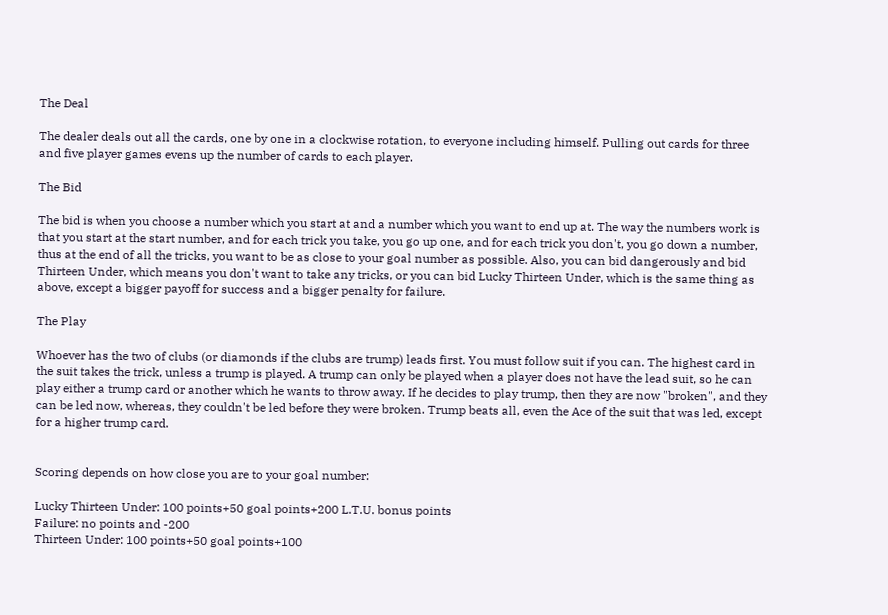The Deal

The dealer deals out all the cards, one by one in a clockwise rotation, to everyone including himself. Pulling out cards for three and five player games evens up the number of cards to each player.

The Bid

The bid is when you choose a number which you start at and a number which you want to end up at. The way the numbers work is that you start at the start number, and for each trick you take, you go up one, and for each trick you don't, you go down a number, thus at the end of all the tricks, you want to be as close to your goal number as possible. Also, you can bid dangerously and bid Thirteen Under, which means you don't want to take any tricks, or you can bid Lucky Thirteen Under, which is the same thing as above, except a bigger payoff for success and a bigger penalty for failure.

The Play

Whoever has the two of clubs (or diamonds if the clubs are trump) leads first. You must follow suit if you can. The highest card in the suit takes the trick, unless a trump is played. A trump can only be played when a player does not have the lead suit, so he can play either a trump card or another which he wants to throw away. If he decides to play trump, then they are now "broken", and they can be led now, whereas, they couldn't be led before they were broken. Trump beats all, even the Ace of the suit that was led, except for a higher trump card.


Scoring depends on how close you are to your goal number:

Lucky Thirteen Under: 100 points+50 goal points+200 L.T.U. bonus points
Failure: no points and -200
Thirteen Under: 100 points+50 goal points+100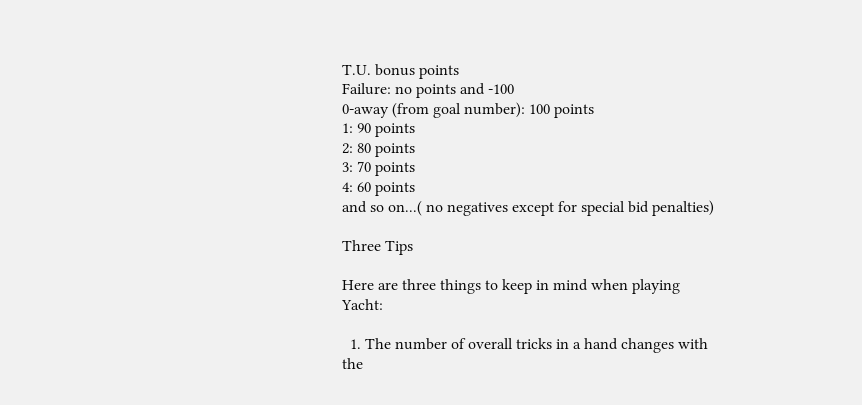T.U. bonus points
Failure: no points and -100
0-away (from goal number): 100 points
1: 90 points
2: 80 points
3: 70 points
4: 60 points
and so on...( no negatives except for special bid penalties)

Three Tips

Here are three things to keep in mind when playing Yacht:

  1. The number of overall tricks in a hand changes with the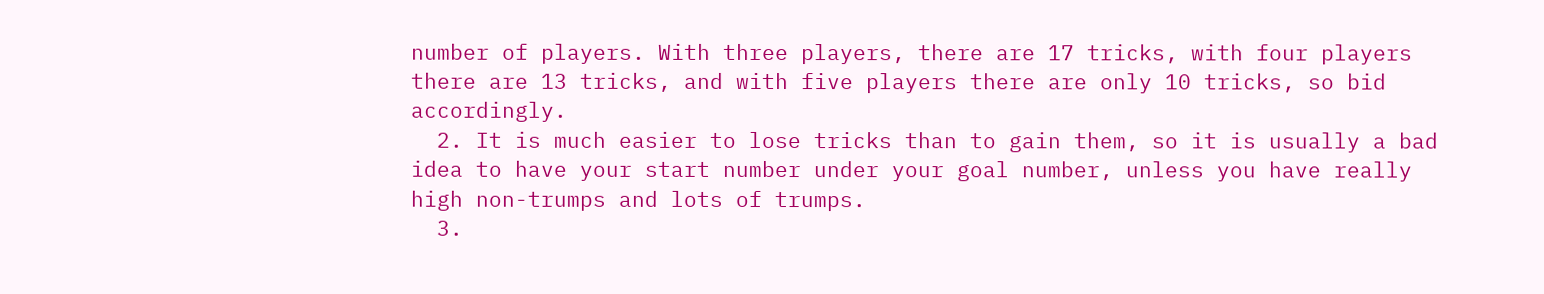number of players. With three players, there are 17 tricks, with four players there are 13 tricks, and with five players there are only 10 tricks, so bid accordingly.
  2. It is much easier to lose tricks than to gain them, so it is usually a bad idea to have your start number under your goal number, unless you have really high non-trumps and lots of trumps.
  3.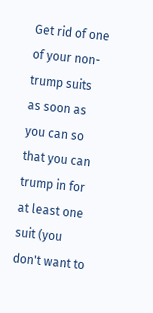Get rid of one of your non-trump suits as soon as you can so that you can trump in for at least one suit (you don't want to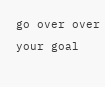go over over your goal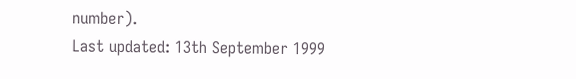number).
Last updated: 13th September 1999